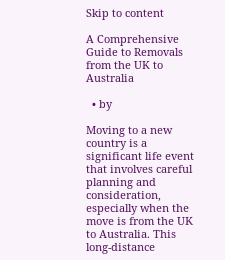Skip to content

A Comprehensive Guide to Removals from the UK to Australia

  • by

Moving to a new country is a significant life event that involves careful planning and consideration, especially when the move is from the UK to Australia. This long-distance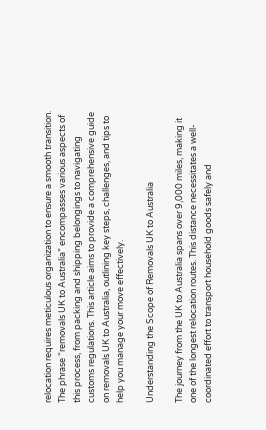relocation requires meticulous organization to ensure a smooth transition. The phrase “removals UK to Australia” encompasses various aspects of this process, from packing and shipping belongings to navigating customs regulations. This article aims to provide a comprehensive guide on removals UK to Australia, outlining key steps, challenges, and tips to help you manage your move effectively.

Understanding the Scope of Removals UK to Australia

The journey from the UK to Australia spans over 9,000 miles, making it one of the longest relocation routes. This distance necessitates a well-coordinated effort to transport household goods safely and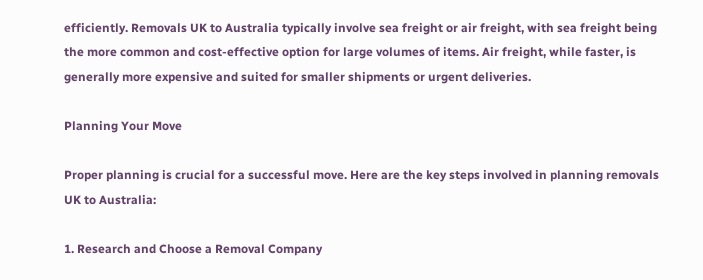efficiently. Removals UK to Australia typically involve sea freight or air freight, with sea freight being the more common and cost-effective option for large volumes of items. Air freight, while faster, is generally more expensive and suited for smaller shipments or urgent deliveries.

Planning Your Move

Proper planning is crucial for a successful move. Here are the key steps involved in planning removals UK to Australia:

1. Research and Choose a Removal Company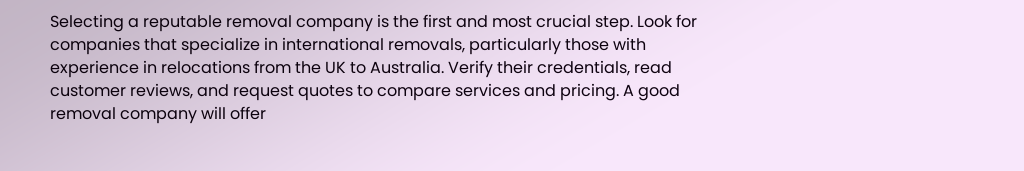Selecting a reputable removal company is the first and most crucial step. Look for companies that specialize in international removals, particularly those with experience in relocations from the UK to Australia. Verify their credentials, read customer reviews, and request quotes to compare services and pricing. A good removal company will offer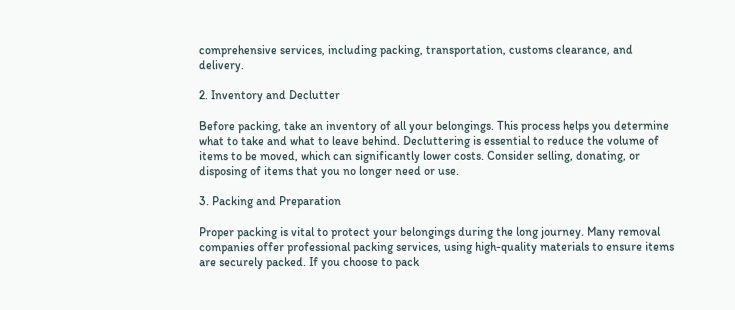comprehensive services, including packing, transportation, customs clearance, and delivery.

2. Inventory and Declutter

Before packing, take an inventory of all your belongings. This process helps you determine what to take and what to leave behind. Decluttering is essential to reduce the volume of items to be moved, which can significantly lower costs. Consider selling, donating, or disposing of items that you no longer need or use.

3. Packing and Preparation

Proper packing is vital to protect your belongings during the long journey. Many removal companies offer professional packing services, using high-quality materials to ensure items are securely packed. If you choose to pack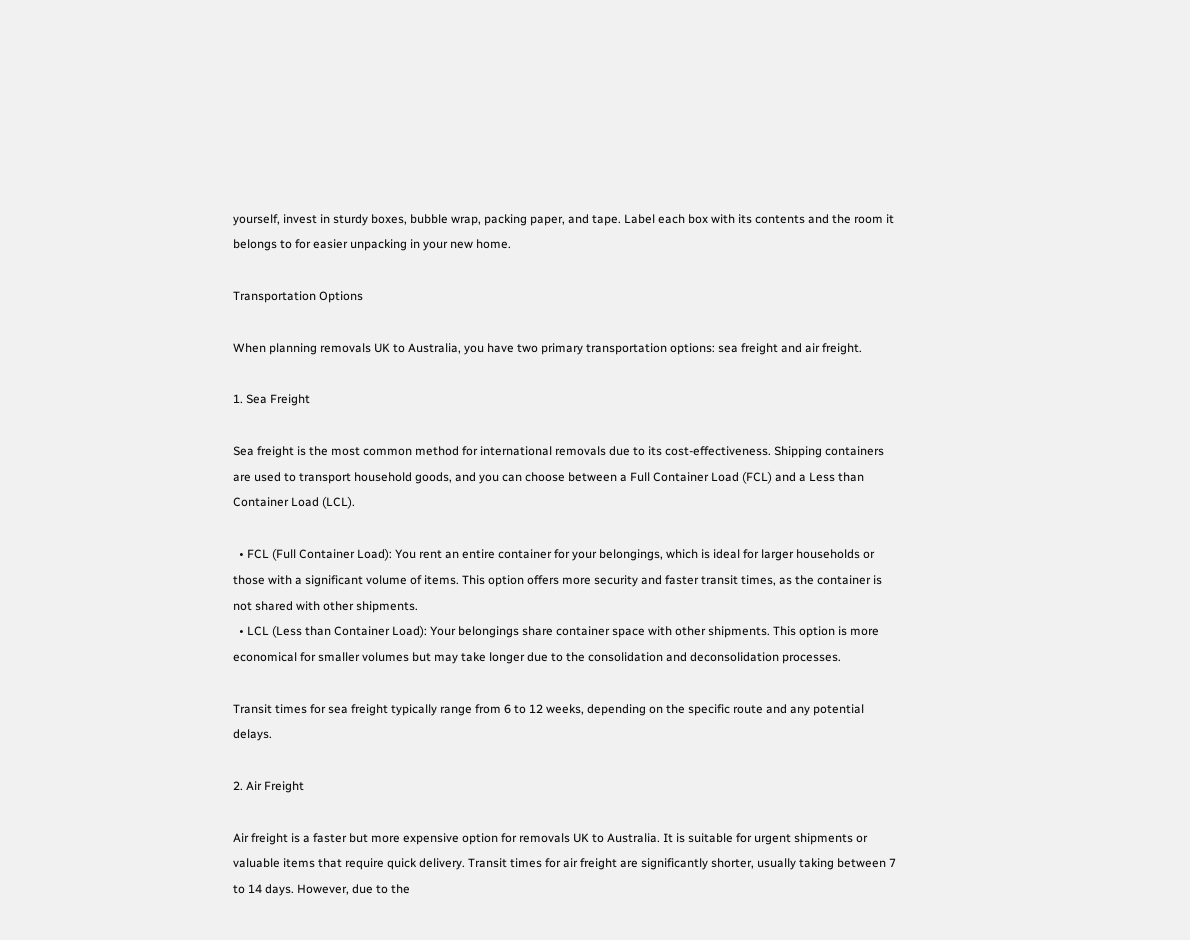yourself, invest in sturdy boxes, bubble wrap, packing paper, and tape. Label each box with its contents and the room it belongs to for easier unpacking in your new home.

Transportation Options

When planning removals UK to Australia, you have two primary transportation options: sea freight and air freight.

1. Sea Freight

Sea freight is the most common method for international removals due to its cost-effectiveness. Shipping containers are used to transport household goods, and you can choose between a Full Container Load (FCL) and a Less than Container Load (LCL).

  • FCL (Full Container Load): You rent an entire container for your belongings, which is ideal for larger households or those with a significant volume of items. This option offers more security and faster transit times, as the container is not shared with other shipments.
  • LCL (Less than Container Load): Your belongings share container space with other shipments. This option is more economical for smaller volumes but may take longer due to the consolidation and deconsolidation processes.

Transit times for sea freight typically range from 6 to 12 weeks, depending on the specific route and any potential delays.

2. Air Freight

Air freight is a faster but more expensive option for removals UK to Australia. It is suitable for urgent shipments or valuable items that require quick delivery. Transit times for air freight are significantly shorter, usually taking between 7 to 14 days. However, due to the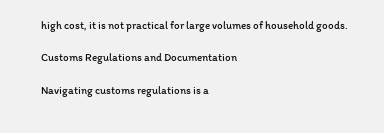high cost, it is not practical for large volumes of household goods.

Customs Regulations and Documentation

Navigating customs regulations is a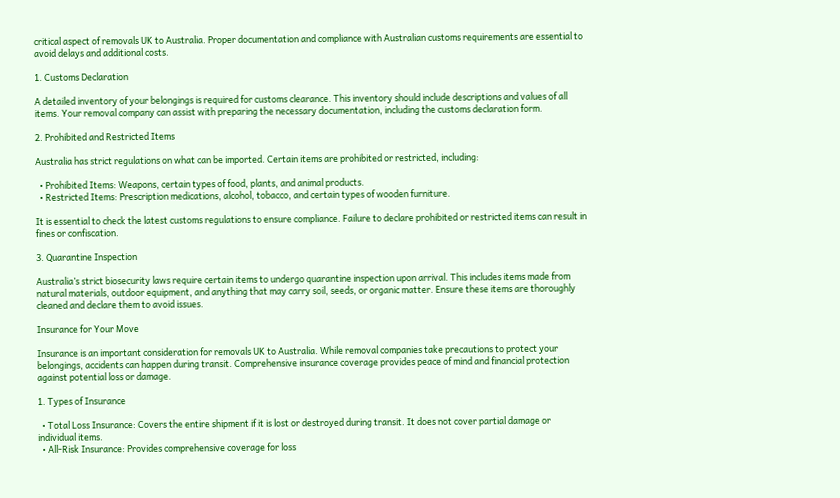critical aspect of removals UK to Australia. Proper documentation and compliance with Australian customs requirements are essential to avoid delays and additional costs.

1. Customs Declaration

A detailed inventory of your belongings is required for customs clearance. This inventory should include descriptions and values of all items. Your removal company can assist with preparing the necessary documentation, including the customs declaration form.

2. Prohibited and Restricted Items

Australia has strict regulations on what can be imported. Certain items are prohibited or restricted, including:

  • Prohibited Items: Weapons, certain types of food, plants, and animal products.
  • Restricted Items: Prescription medications, alcohol, tobacco, and certain types of wooden furniture.

It is essential to check the latest customs regulations to ensure compliance. Failure to declare prohibited or restricted items can result in fines or confiscation.

3. Quarantine Inspection

Australia’s strict biosecurity laws require certain items to undergo quarantine inspection upon arrival. This includes items made from natural materials, outdoor equipment, and anything that may carry soil, seeds, or organic matter. Ensure these items are thoroughly cleaned and declare them to avoid issues.

Insurance for Your Move

Insurance is an important consideration for removals UK to Australia. While removal companies take precautions to protect your belongings, accidents can happen during transit. Comprehensive insurance coverage provides peace of mind and financial protection against potential loss or damage.

1. Types of Insurance

  • Total Loss Insurance: Covers the entire shipment if it is lost or destroyed during transit. It does not cover partial damage or individual items.
  • All-Risk Insurance: Provides comprehensive coverage for loss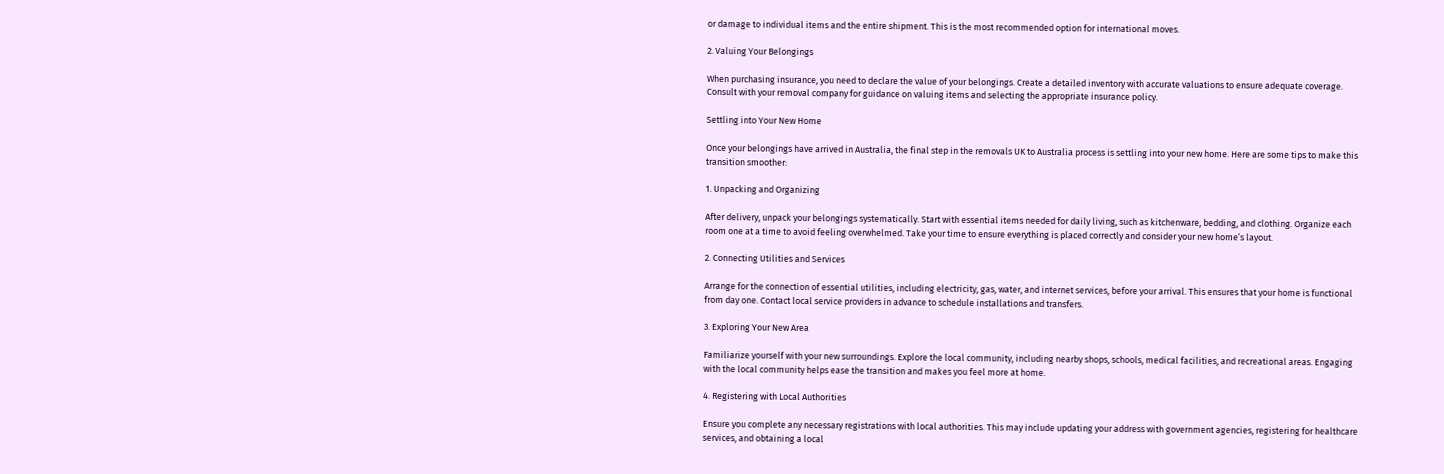or damage to individual items and the entire shipment. This is the most recommended option for international moves.

2. Valuing Your Belongings

When purchasing insurance, you need to declare the value of your belongings. Create a detailed inventory with accurate valuations to ensure adequate coverage. Consult with your removal company for guidance on valuing items and selecting the appropriate insurance policy.

Settling into Your New Home

Once your belongings have arrived in Australia, the final step in the removals UK to Australia process is settling into your new home. Here are some tips to make this transition smoother:

1. Unpacking and Organizing

After delivery, unpack your belongings systematically. Start with essential items needed for daily living, such as kitchenware, bedding, and clothing. Organize each room one at a time to avoid feeling overwhelmed. Take your time to ensure everything is placed correctly and consider your new home’s layout.

2. Connecting Utilities and Services

Arrange for the connection of essential utilities, including electricity, gas, water, and internet services, before your arrival. This ensures that your home is functional from day one. Contact local service providers in advance to schedule installations and transfers.

3. Exploring Your New Area

Familiarize yourself with your new surroundings. Explore the local community, including nearby shops, schools, medical facilities, and recreational areas. Engaging with the local community helps ease the transition and makes you feel more at home.

4. Registering with Local Authorities

Ensure you complete any necessary registrations with local authorities. This may include updating your address with government agencies, registering for healthcare services, and obtaining a local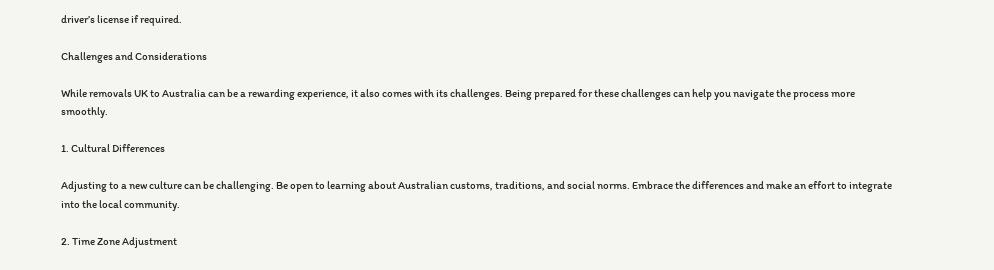driver’s license if required.

Challenges and Considerations

While removals UK to Australia can be a rewarding experience, it also comes with its challenges. Being prepared for these challenges can help you navigate the process more smoothly.

1. Cultural Differences

Adjusting to a new culture can be challenging. Be open to learning about Australian customs, traditions, and social norms. Embrace the differences and make an effort to integrate into the local community.

2. Time Zone Adjustment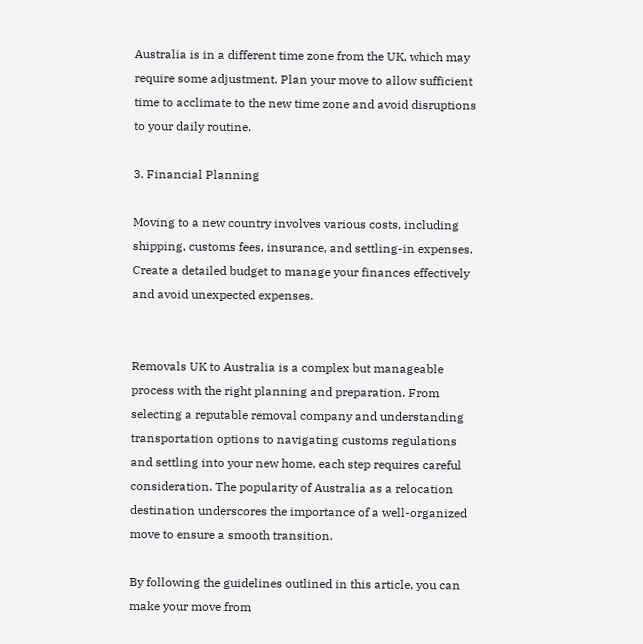Australia is in a different time zone from the UK, which may require some adjustment. Plan your move to allow sufficient time to acclimate to the new time zone and avoid disruptions to your daily routine.

3. Financial Planning

Moving to a new country involves various costs, including shipping, customs fees, insurance, and settling-in expenses. Create a detailed budget to manage your finances effectively and avoid unexpected expenses.


Removals UK to Australia is a complex but manageable process with the right planning and preparation. From selecting a reputable removal company and understanding transportation options to navigating customs regulations and settling into your new home, each step requires careful consideration. The popularity of Australia as a relocation destination underscores the importance of a well-organized move to ensure a smooth transition.

By following the guidelines outlined in this article, you can make your move from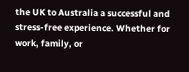the UK to Australia a successful and stress-free experience. Whether for work, family, or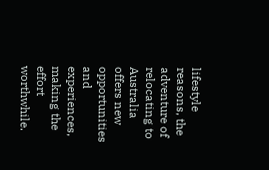lifestyle reasons, the adventure of relocating to Australia offers new opportunities and experiences, making the effort worthwhile.